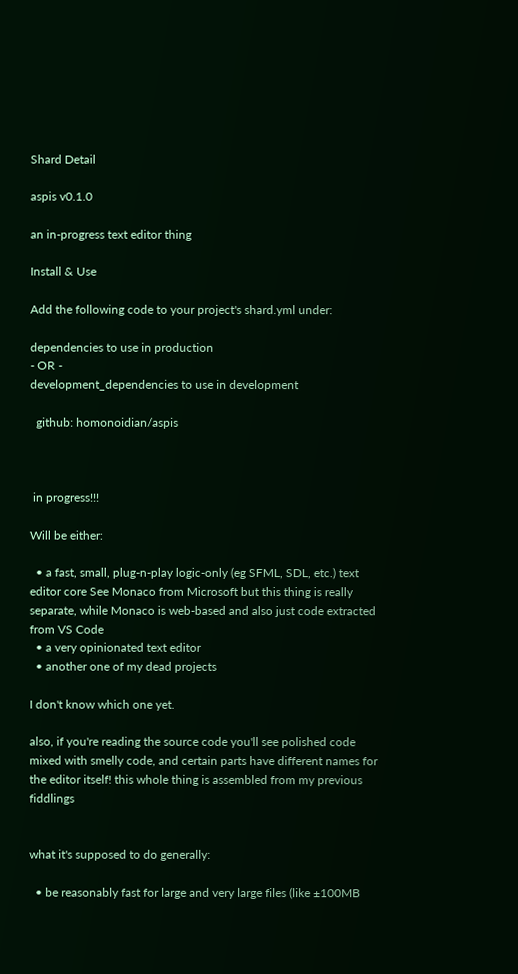Shard Detail

aspis v0.1.0

an in-progress text editor thing

Install & Use

Add the following code to your project's shard.yml under:

dependencies to use in production
- OR -
development_dependencies to use in development

  github: homonoidian/aspis



 in progress!!!

Will be either:

  • a fast, small, plug-n-play logic-only (eg SFML, SDL, etc.) text editor core See Monaco from Microsoft but this thing is really separate, while Monaco is web-based and also just code extracted from VS Code
  • a very opinionated text editor
  • another one of my dead projects

I don't know which one yet.

also, if you're reading the source code you'll see polished code mixed with smelly code, and certain parts have different names for the editor itself! this whole thing is assembled from my previous fiddlings


what it's supposed to do generally:

  • be reasonably fast for large and very large files (like ±100MB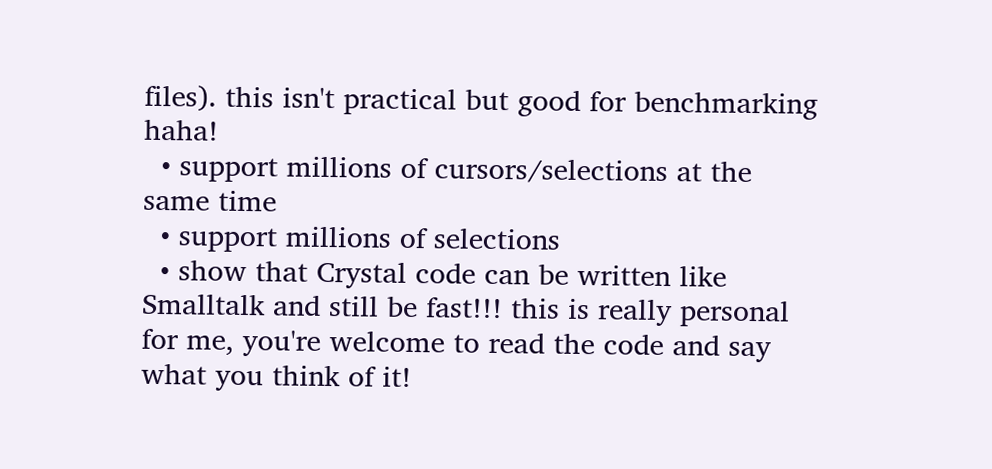files). this isn't practical but good for benchmarking haha!
  • support millions of cursors/selections at the same time
  • support millions of selections
  • show that Crystal code can be written like Smalltalk and still be fast!!! this is really personal for me, you're welcome to read the code and say what you think of it!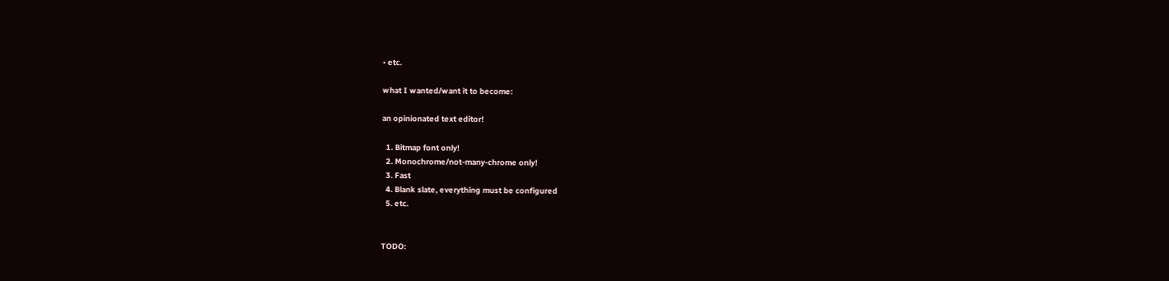• etc.

what I wanted/want it to become:

an opinionated text editor!

  1. Bitmap font only!
  2. Monochrome/not-many-chrome only!
  3. Fast
  4. Blank slate, everything must be configured
  5. etc.


TODO: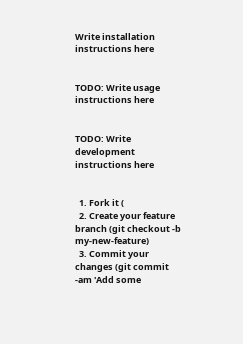Write installation instructions here


TODO: Write usage instructions here


TODO: Write development instructions here


  1. Fork it (
  2. Create your feature branch (git checkout -b my-new-feature)
  3. Commit your changes (git commit -am 'Add some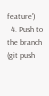feature')
  4. Push to the branch (git push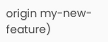origin my-new-feature)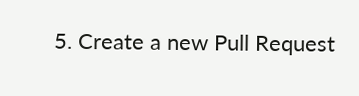5. Create a new Pull Request